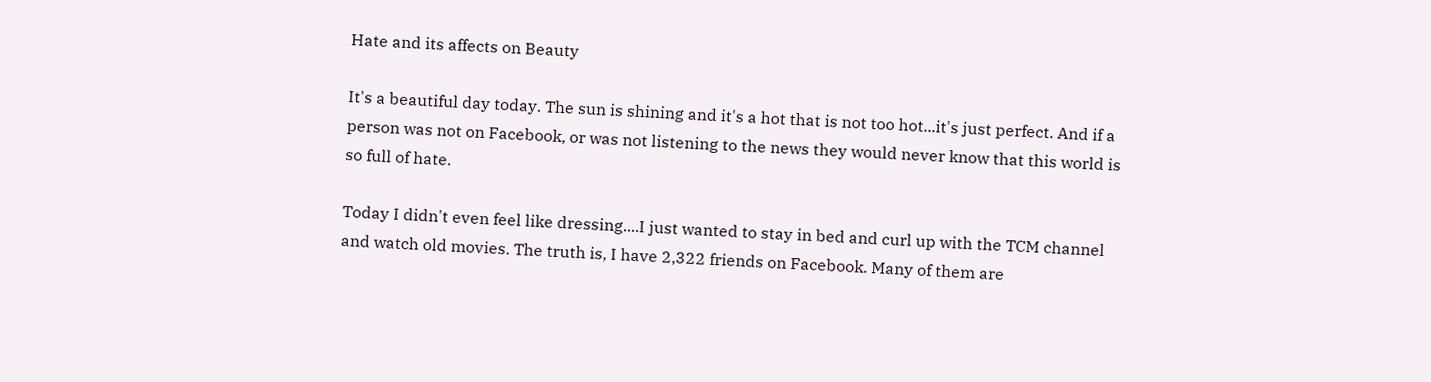Hate and its affects on Beauty

It's a beautiful day today. The sun is shining and it's a hot that is not too hot...it's just perfect. And if a person was not on Facebook, or was not listening to the news they would never know that this world is so full of hate.

Today I didn't even feel like dressing....I just wanted to stay in bed and curl up with the TCM channel and watch old movies. The truth is, I have 2,322 friends on Facebook. Many of them are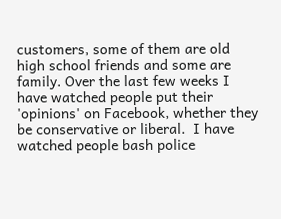customers, some of them are old high school friends and some are family. Over the last few weeks I have watched people put their 'opinions' on Facebook, whether they be conservative or liberal.  I have watched people bash police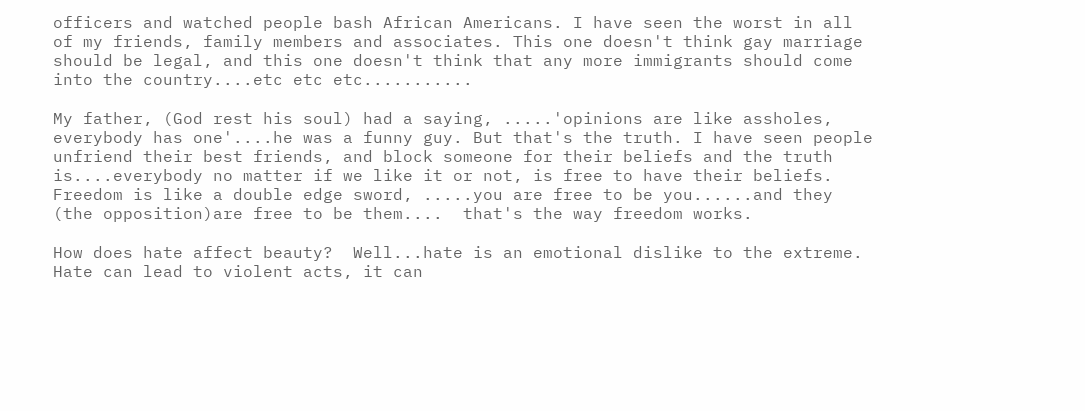officers and watched people bash African Americans. I have seen the worst in all of my friends, family members and associates. This one doesn't think gay marriage should be legal, and this one doesn't think that any more immigrants should come into the country....etc etc etc...........

My father, (God rest his soul) had a saying, .....'opinions are like assholes, everybody has one'....he was a funny guy. But that's the truth. I have seen people unfriend their best friends, and block someone for their beliefs and the truth is....everybody no matter if we like it or not, is free to have their beliefs. Freedom is like a double edge sword, .....you are free to be you......and they (the opposition)are free to be them....  that's the way freedom works.

How does hate affect beauty?  Well...hate is an emotional dislike to the extreme. Hate can lead to violent acts, it can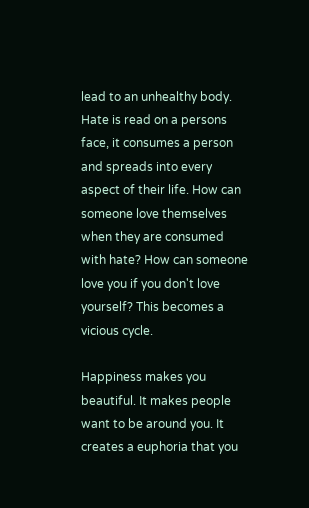lead to an unhealthy body.  Hate is read on a persons face, it consumes a person and spreads into every aspect of their life. How can someone love themselves when they are consumed with hate? How can someone love you if you don't love yourself? This becomes a vicious cycle.

Happiness makes you beautiful. It makes people want to be around you. It creates a euphoria that you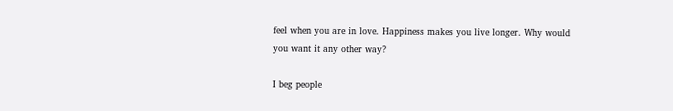feel when you are in love. Happiness makes you live longer. Why would you want it any other way?

I beg people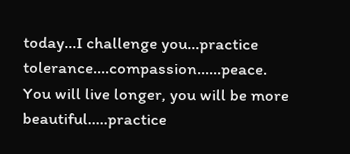today...I challenge you...practice tolerance....compassion......peace.
You will live longer, you will be more beautiful.....practice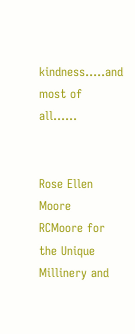kindness.....and most of all......


Rose Ellen Moore
RCMoore for the Unique
Millinery and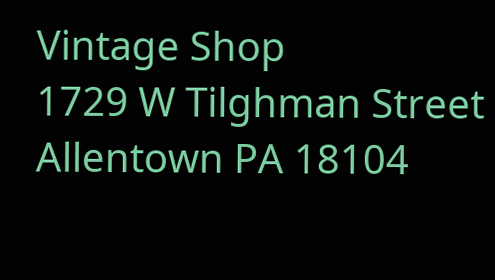Vintage Shop
1729 W Tilghman Street
Allentown PA 18104